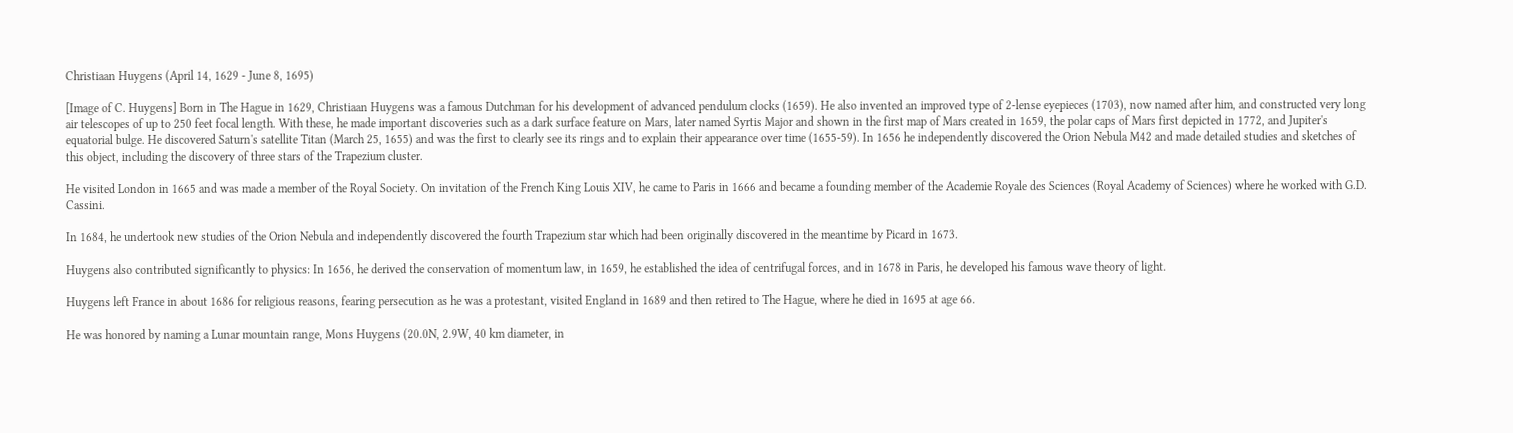Christiaan Huygens (April 14, 1629 - June 8, 1695)

[Image of C. Huygens] Born in The Hague in 1629, Christiaan Huygens was a famous Dutchman for his development of advanced pendulum clocks (1659). He also invented an improved type of 2-lense eyepieces (1703), now named after him, and constructed very long air telescopes of up to 250 feet focal length. With these, he made important discoveries such as a dark surface feature on Mars, later named Syrtis Major and shown in the first map of Mars created in 1659, the polar caps of Mars first depicted in 1772, and Jupiter's equatorial bulge. He discovered Saturn's satellite Titan (March 25, 1655) and was the first to clearly see its rings and to explain their appearance over time (1655-59). In 1656 he independently discovered the Orion Nebula M42 and made detailed studies and sketches of this object, including the discovery of three stars of the Trapezium cluster.

He visited London in 1665 and was made a member of the Royal Society. On invitation of the French King Louis XIV, he came to Paris in 1666 and became a founding member of the Academie Royale des Sciences (Royal Academy of Sciences) where he worked with G.D. Cassini.

In 1684, he undertook new studies of the Orion Nebula and independently discovered the fourth Trapezium star which had been originally discovered in the meantime by Picard in 1673.

Huygens also contributed significantly to physics: In 1656, he derived the conservation of momentum law, in 1659, he established the idea of centrifugal forces, and in 1678 in Paris, he developed his famous wave theory of light.

Huygens left France in about 1686 for religious reasons, fearing persecution as he was a protestant, visited England in 1689 and then retired to The Hague, where he died in 1695 at age 66.

He was honored by naming a Lunar mountain range, Mons Huygens (20.0N, 2.9W, 40 km diameter, in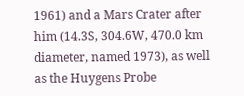1961) and a Mars Crater after him (14.3S, 304.6W, 470.0 km diameter, named 1973), as well as the Huygens Probe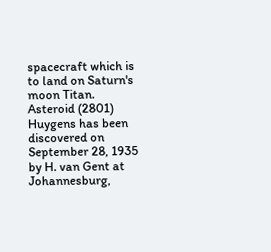spacecraft which is to land on Saturn's moon Titan. Asteroid (2801) Huygens has been discovered on September 28, 1935 by H. van Gent at Johannesburg,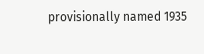provisionally named 1935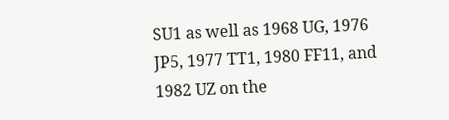SU1 as well as 1968 UG, 1976 JP5, 1977 TT1, 1980 FF11, and 1982 UZ on the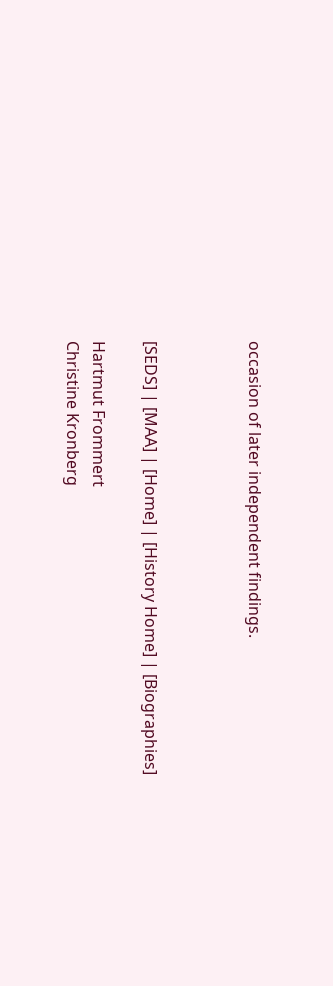occasion of later independent findings.



[SEDS] | [MAA] | [Home] | [History Home] | [Biographies]

Hartmut Frommert
Christine Kronberg